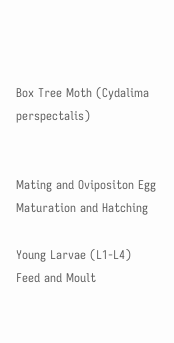Box Tree Moth (Cydalima perspectalis)


Mating and Ovipositon Egg Maturation and Hatching

Young Larvae (L1-L4) Feed and Moult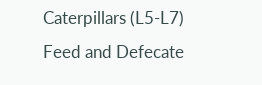Caterpillars (L5-L7) Feed and Defecate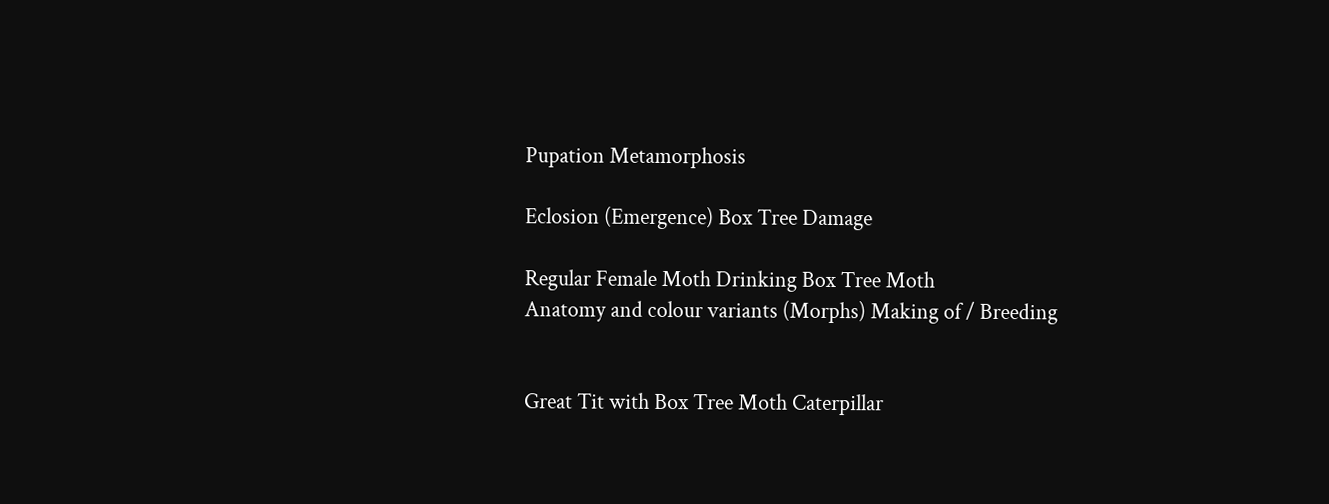Pupation Metamorphosis

Eclosion (Emergence) Box Tree Damage

Regular Female Moth Drinking Box Tree Moth
Anatomy and colour variants (Morphs) Making of / Breeding


Great Tit with Box Tree Moth Caterpillar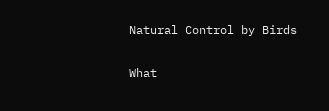Natural Control by Birds

What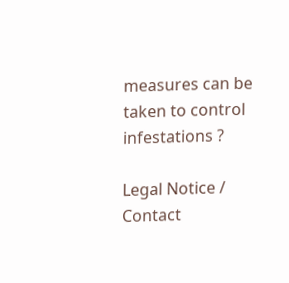measures can be taken to control infestations ?

Legal Notice / Contact